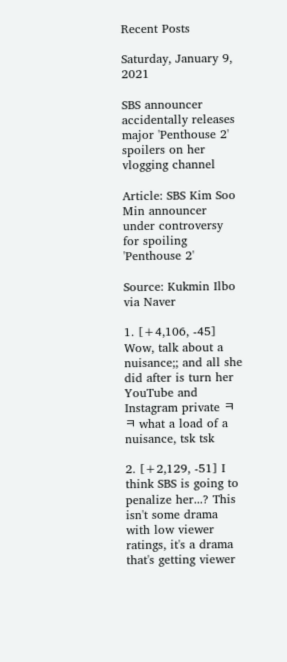Recent Posts

Saturday, January 9, 2021

SBS announcer accidentally releases major 'Penthouse 2' spoilers on her vlogging channel

Article: SBS Kim Soo Min announcer under controversy for spoiling 'Penthouse 2'

Source: Kukmin Ilbo via Naver

1. [+4,106, -45] Wow, talk about a nuisance;; and all she did after is turn her YouTube and Instagram private ㅋㅋ what a load of a nuisance, tsk tsk

2. [+2,129, -51] I think SBS is going to penalize her...? This isn't some drama with low viewer ratings, it's a drama that's getting viewer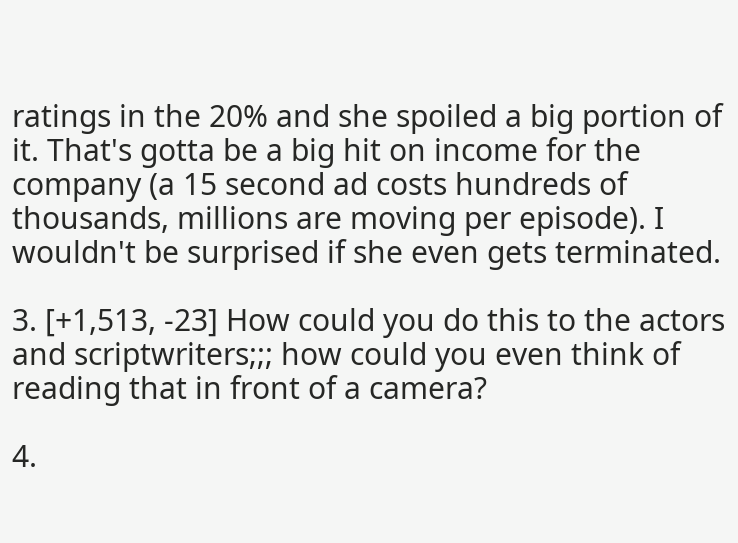ratings in the 20% and she spoiled a big portion of it. That's gotta be a big hit on income for the company (a 15 second ad costs hundreds of thousands, millions are moving per episode). I wouldn't be surprised if she even gets terminated.

3. [+1,513, -23] How could you do this to the actors and scriptwriters;;; how could you even think of reading that in front of a camera?

4.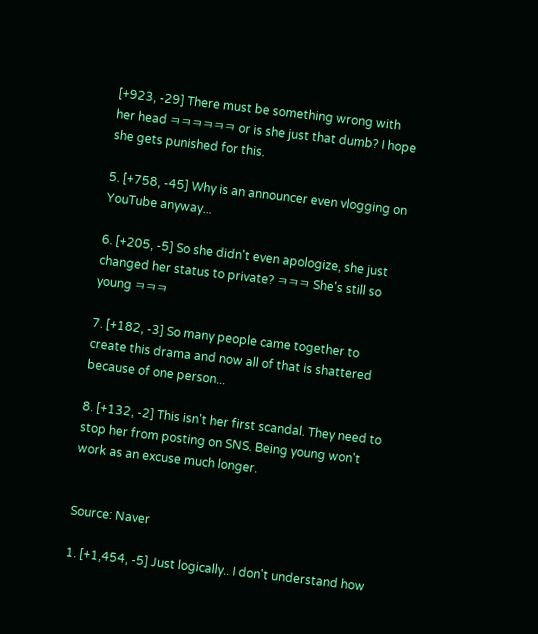[+923, -29] There must be something wrong with her head ㅋㅋㅋㅋㅋㅋ or is she just that dumb? I hope she gets punished for this.

5. [+758, -45] Why is an announcer even vlogging on YouTube anyway...

6. [+205, -5] So she didn't even apologize, she just changed her status to private? ㅋㅋㅋ She's still so young ㅋㅋㅋ

7. [+182, -3] So many people came together to create this drama and now all of that is shattered because of one person...

8. [+132, -2] This isn't her first scandal. They need to stop her from posting on SNS. Being young won't work as an excuse much longer.


Source: Naver

1. [+1,454, -5] Just logically.. I don't understand how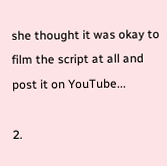she thought it was okay to film the script at all and post it on YouTube...

2.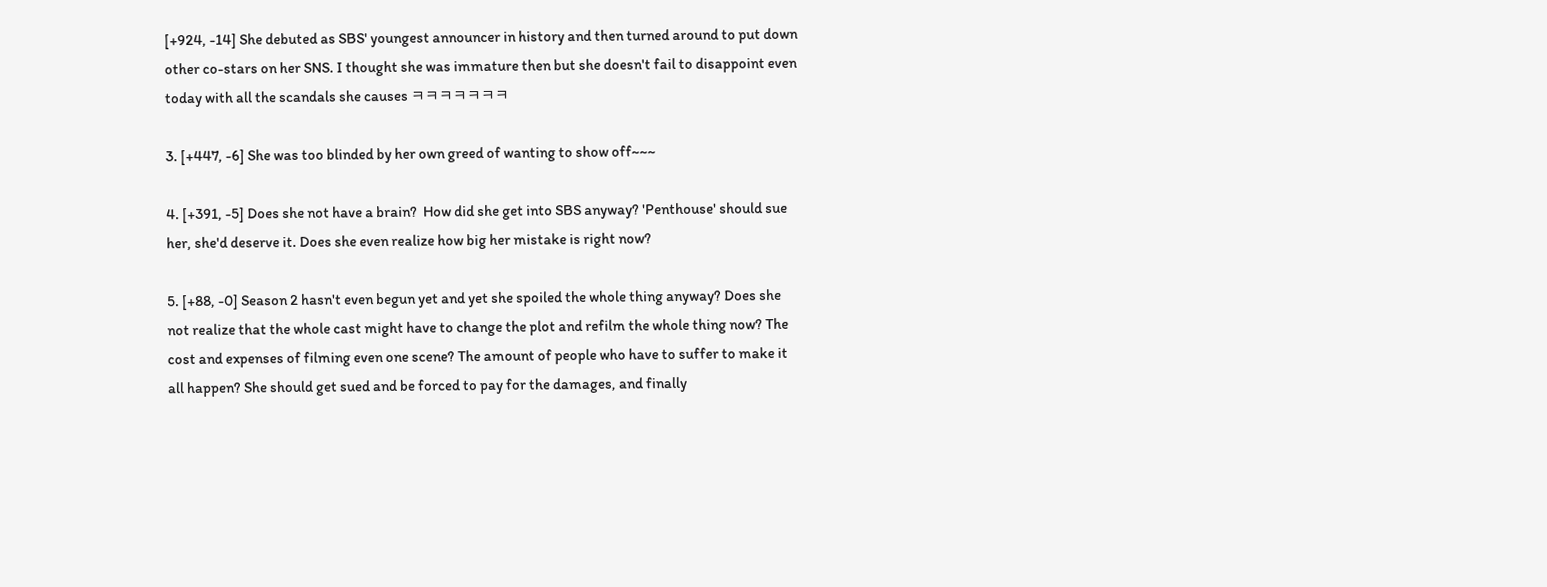[+924, -14] She debuted as SBS' youngest announcer in history and then turned around to put down other co-stars on her SNS. I thought she was immature then but she doesn't fail to disappoint even today with all the scandals she causes ㅋㅋㅋㅋㅋㅋㅋ

3. [+447, -6] She was too blinded by her own greed of wanting to show off~~~

4. [+391, -5] Does she not have a brain?  How did she get into SBS anyway? 'Penthouse' should sue her, she'd deserve it. Does she even realize how big her mistake is right now?

5. [+88, -0] Season 2 hasn't even begun yet and yet she spoiled the whole thing anyway? Does she not realize that the whole cast might have to change the plot and refilm the whole thing now? The cost and expenses of filming even one scene? The amount of people who have to suffer to make it all happen? She should get sued and be forced to pay for the damages, and finally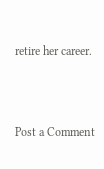retire her career.



Post a Comment